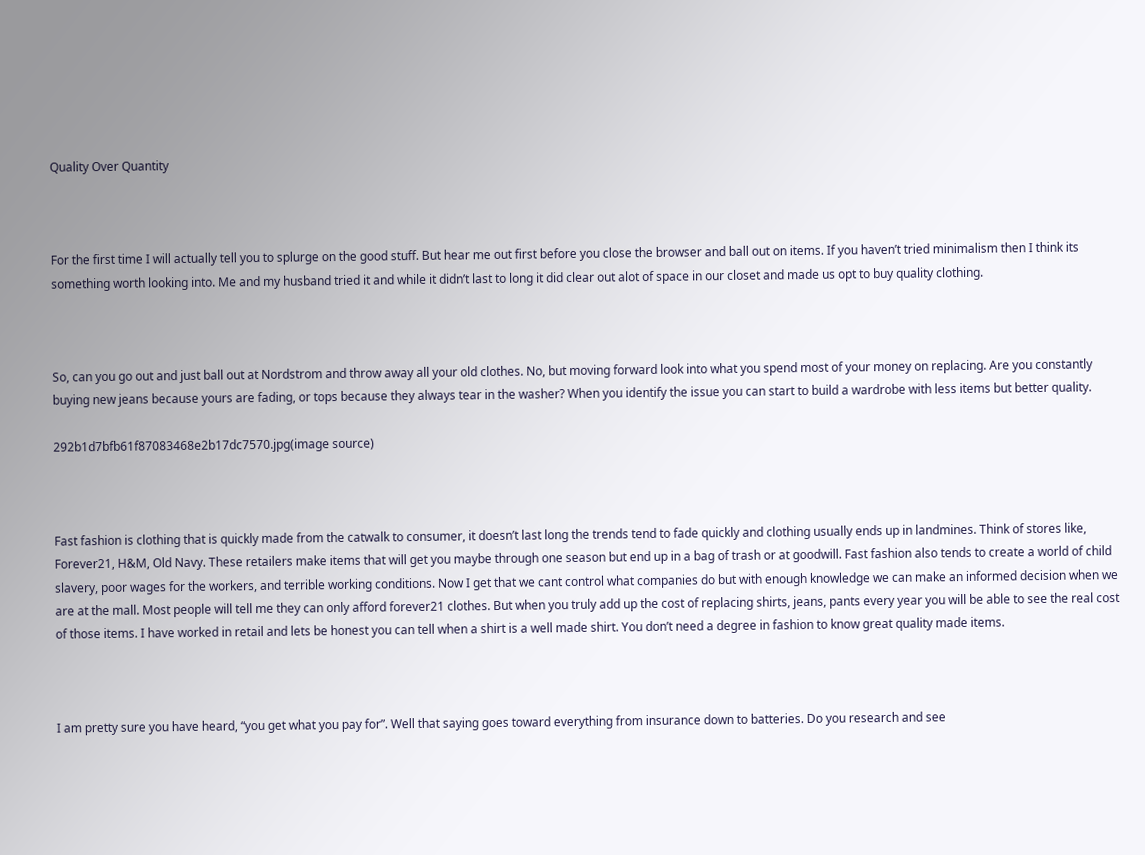Quality Over Quantity



For the first time I will actually tell you to splurge on the good stuff. But hear me out first before you close the browser and ball out on items. If you haven’t tried minimalism then I think its something worth looking into. Me and my husband tried it and while it didn’t last to long it did clear out alot of space in our closet and made us opt to buy quality clothing.



So, can you go out and just ball out at Nordstrom and throw away all your old clothes. No, but moving forward look into what you spend most of your money on replacing. Are you constantly buying new jeans because yours are fading, or tops because they always tear in the washer? When you identify the issue you can start to build a wardrobe with less items but better quality.

292b1d7bfb61f87083468e2b17dc7570.jpg(image source)



Fast fashion is clothing that is quickly made from the catwalk to consumer, it doesn’t last long the trends tend to fade quickly and clothing usually ends up in landmines. Think of stores like, Forever21, H&M, Old Navy. These retailers make items that will get you maybe through one season but end up in a bag of trash or at goodwill. Fast fashion also tends to create a world of child slavery, poor wages for the workers, and terrible working conditions. Now I get that we cant control what companies do but with enough knowledge we can make an informed decision when we are at the mall. Most people will tell me they can only afford forever21 clothes. But when you truly add up the cost of replacing shirts, jeans, pants every year you will be able to see the real cost of those items. I have worked in retail and lets be honest you can tell when a shirt is a well made shirt. You don’t need a degree in fashion to know great quality made items.



I am pretty sure you have heard, “you get what you pay for”. Well that saying goes toward everything from insurance down to batteries. Do you research and see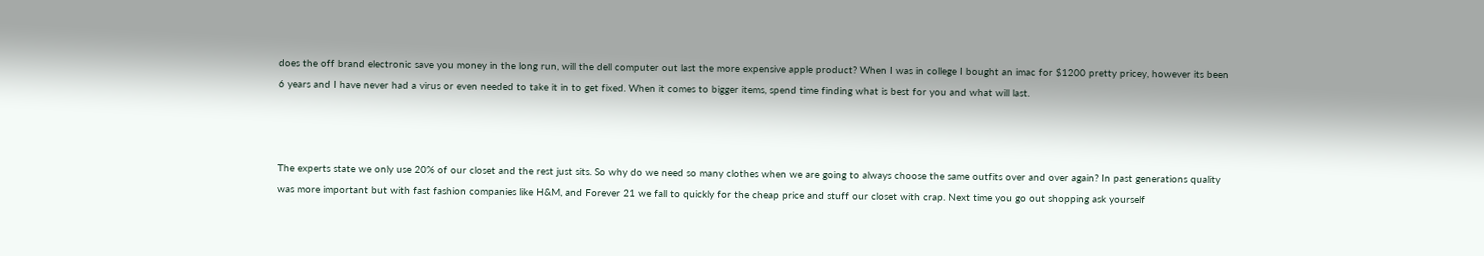does the off brand electronic save you money in the long run, will the dell computer out last the more expensive apple product? When I was in college I bought an imac for $1200 pretty pricey, however its been 6 years and I have never had a virus or even needed to take it in to get fixed. When it comes to bigger items, spend time finding what is best for you and what will last.



The experts state we only use 20% of our closet and the rest just sits. So why do we need so many clothes when we are going to always choose the same outfits over and over again? In past generations quality was more important but with fast fashion companies like H&M, and Forever 21 we fall to quickly for the cheap price and stuff our closet with crap. Next time you go out shopping ask yourself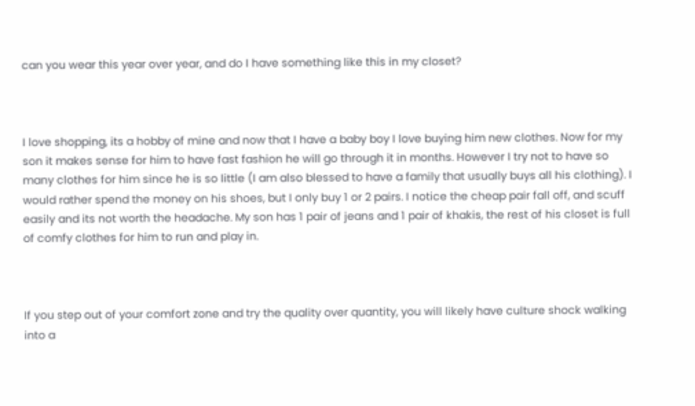can you wear this year over year, and do I have something like this in my closet?



I love shopping, its a hobby of mine and now that I have a baby boy I love buying him new clothes. Now for my son it makes sense for him to have fast fashion he will go through it in months. However I try not to have so many clothes for him since he is so little (I am also blessed to have a family that usually buys all his clothing). I would rather spend the money on his shoes, but I only buy 1 or 2 pairs. I notice the cheap pair fall off, and scuff easily and its not worth the headache. My son has 1 pair of jeans and 1 pair of khakis, the rest of his closet is full of comfy clothes for him to run and play in.



If you step out of your comfort zone and try the quality over quantity, you will likely have culture shock walking into a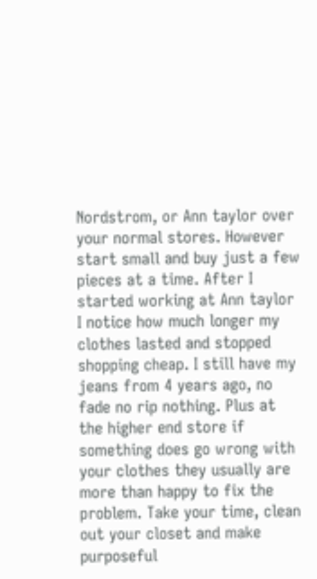Nordstrom, or Ann taylor over your normal stores. However start small and buy just a few pieces at a time. After I started working at Ann taylor I notice how much longer my clothes lasted and stopped shopping cheap. I still have my jeans from 4 years ago, no fade no rip nothing. Plus at the higher end store if something does go wrong with your clothes they usually are more than happy to fix the problem. Take your time, clean out your closet and make purposeful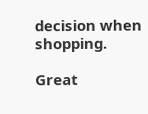decision when shopping.

Great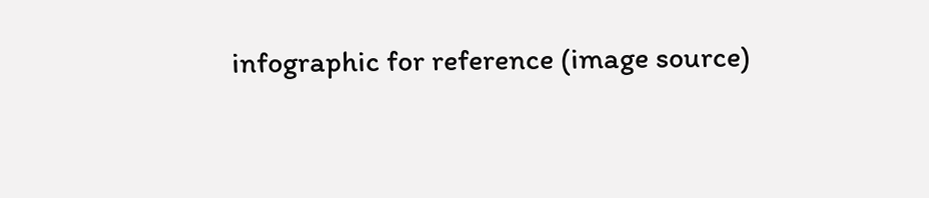infographic for reference (image source)